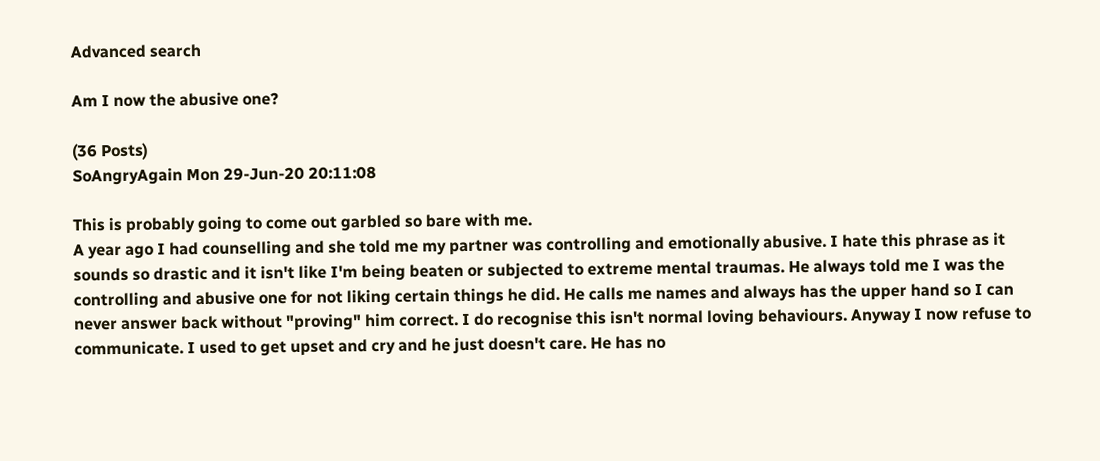Advanced search

Am I now the abusive one?

(36 Posts)
SoAngryAgain Mon 29-Jun-20 20:11:08

This is probably going to come out garbled so bare with me.
A year ago I had counselling and she told me my partner was controlling and emotionally abusive. I hate this phrase as it sounds so drastic and it isn't like I'm being beaten or subjected to extreme mental traumas. He always told me I was the controlling and abusive one for not liking certain things he did. He calls me names and always has the upper hand so I can never answer back without "proving" him correct. I do recognise this isn't normal loving behaviours. Anyway I now refuse to communicate. I used to get upset and cry and he just doesn't care. He has no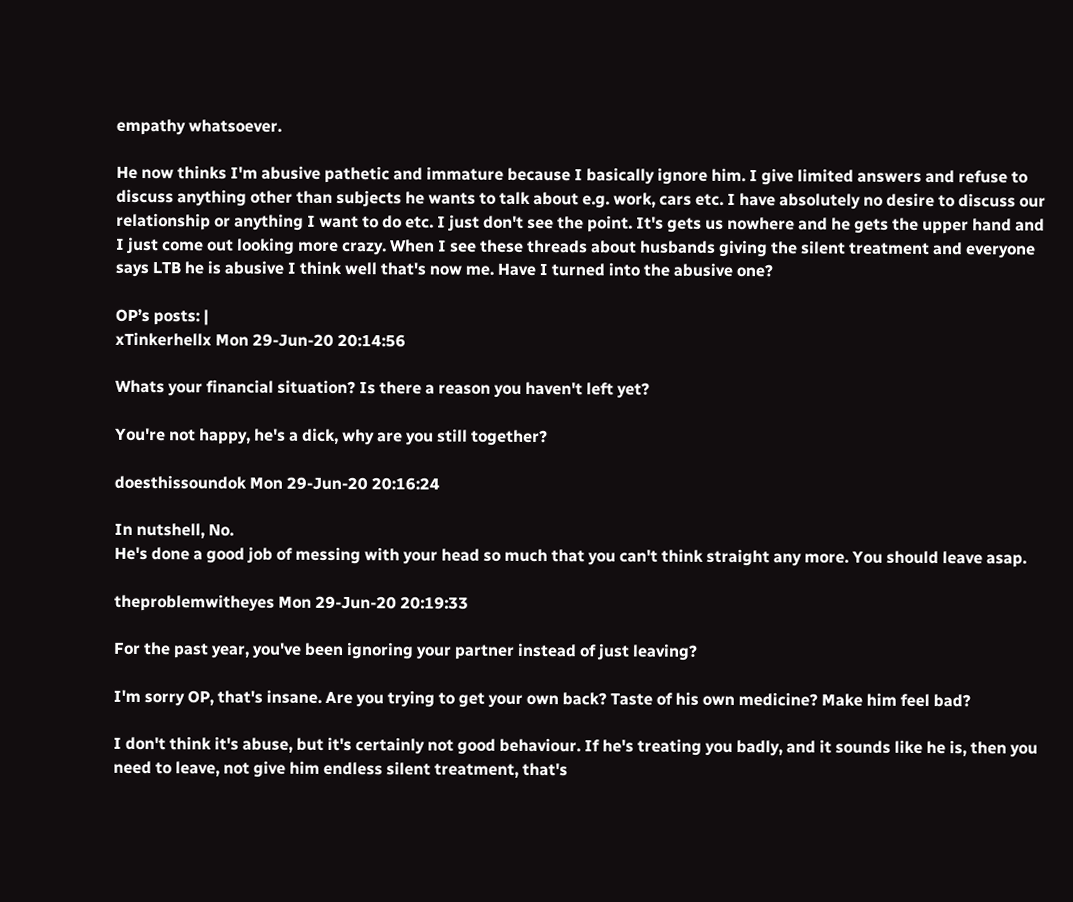empathy whatsoever.

He now thinks I'm abusive pathetic and immature because I basically ignore him. I give limited answers and refuse to discuss anything other than subjects he wants to talk about e.g. work, cars etc. I have absolutely no desire to discuss our relationship or anything I want to do etc. I just don't see the point. It's gets us nowhere and he gets the upper hand and I just come out looking more crazy. When I see these threads about husbands giving the silent treatment and everyone says LTB he is abusive I think well that's now me. Have I turned into the abusive one?

OP’s posts: |
xTinkerhellx Mon 29-Jun-20 20:14:56

Whats your financial situation? Is there a reason you haven't left yet?

You're not happy, he's a dick, why are you still together?

doesthissoundok Mon 29-Jun-20 20:16:24

In nutshell, No.
He's done a good job of messing with your head so much that you can't think straight any more. You should leave asap.

theproblemwitheyes Mon 29-Jun-20 20:19:33

For the past year, you've been ignoring your partner instead of just leaving?

I'm sorry OP, that's insane. Are you trying to get your own back? Taste of his own medicine? Make him feel bad?

I don't think it's abuse, but it's certainly not good behaviour. If he's treating you badly, and it sounds like he is, then you need to leave, not give him endless silent treatment, that's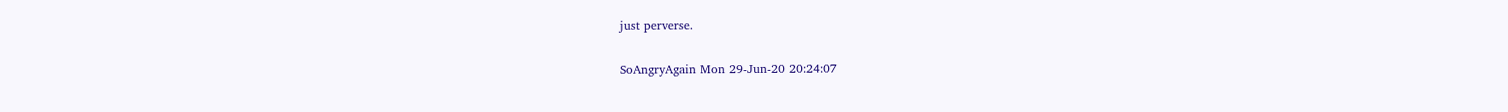just perverse.

SoAngryAgain Mon 29-Jun-20 20:24:07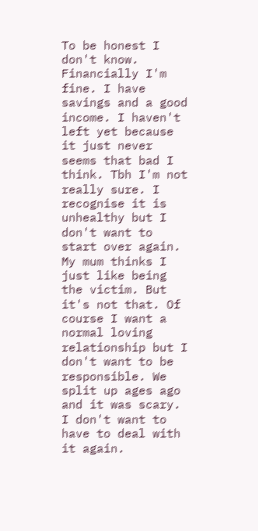To be honest I don't know. Financially I'm fine. I have savings and a good income. I haven't left yet because it just never seems that bad I think. Tbh I'm not really sure. I recognise it is unhealthy but I don't want to start over again. My mum thinks I just like being the victim. But it's not that. Of course I want a normal loving relationship but I don't want to be responsible. We split up ages ago and it was scary. I don't want to have to deal with it again.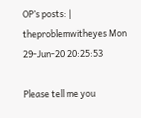OP’s posts: |
theproblemwitheyes Mon 29-Jun-20 20:25:53

Please tell me you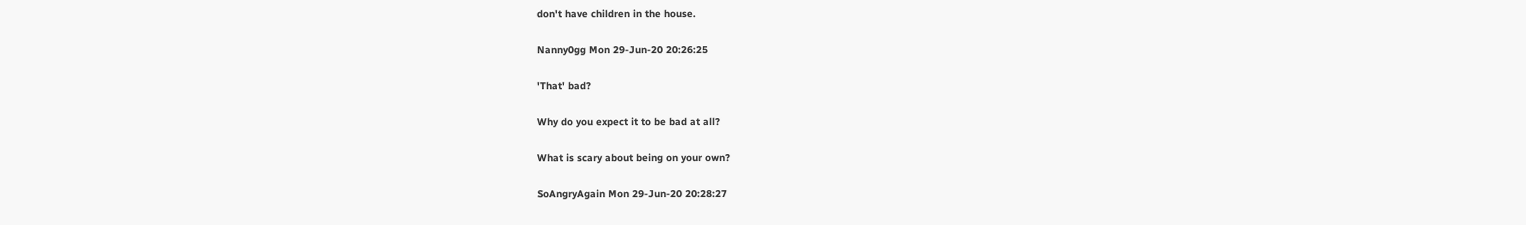don't have children in the house.

Nanny0gg Mon 29-Jun-20 20:26:25

'That' bad?

Why do you expect it to be bad at all?

What is scary about being on your own?

SoAngryAgain Mon 29-Jun-20 20:28:27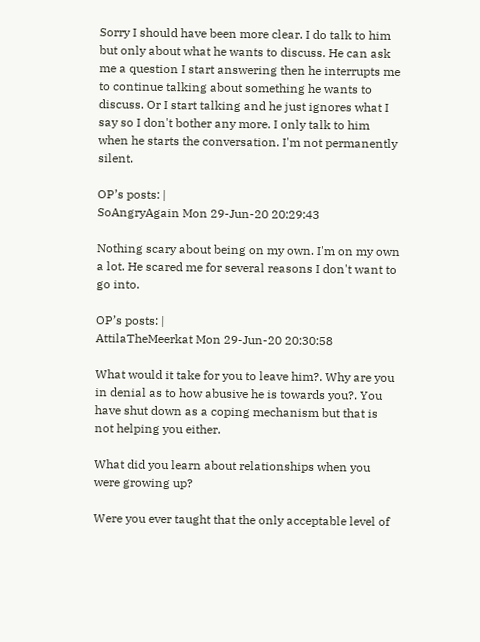Sorry I should have been more clear. I do talk to him but only about what he wants to discuss. He can ask me a question I start answering then he interrupts me to continue talking about something he wants to discuss. Or I start talking and he just ignores what I say so I don't bother any more. I only talk to him when he starts the conversation. I'm not permanently silent.

OP’s posts: |
SoAngryAgain Mon 29-Jun-20 20:29:43

Nothing scary about being on my own. I'm on my own a lot. He scared me for several reasons I don't want to go into.

OP’s posts: |
AttilaTheMeerkat Mon 29-Jun-20 20:30:58

What would it take for you to leave him?. Why are you in denial as to how abusive he is towards you?. You have shut down as a coping mechanism but that is not helping you either.

What did you learn about relationships when you were growing up?

Were you ever taught that the only acceptable level of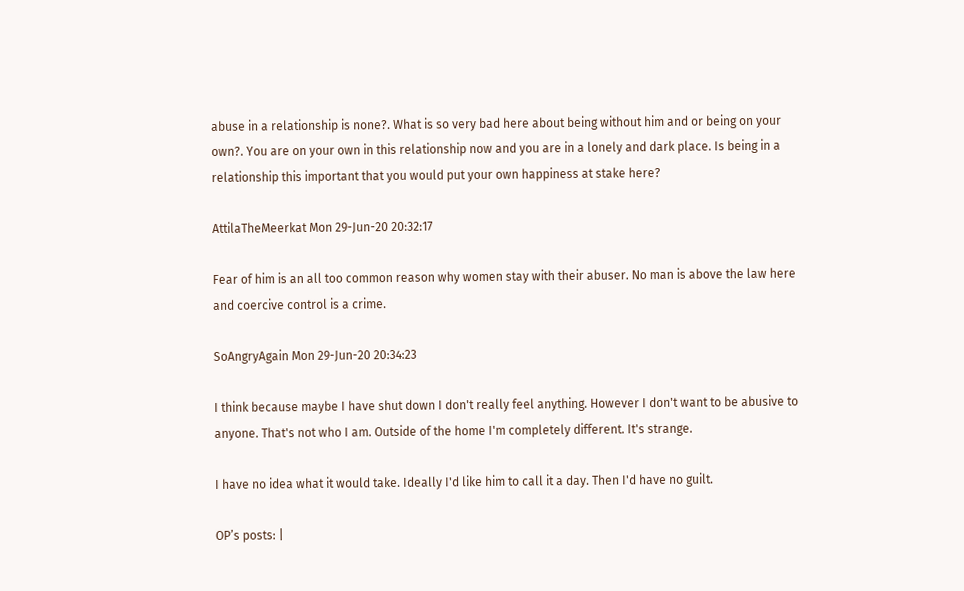abuse in a relationship is none?. What is so very bad here about being without him and or being on your own?. You are on your own in this relationship now and you are in a lonely and dark place. Is being in a relationship this important that you would put your own happiness at stake here?

AttilaTheMeerkat Mon 29-Jun-20 20:32:17

Fear of him is an all too common reason why women stay with their abuser. No man is above the law here and coercive control is a crime.

SoAngryAgain Mon 29-Jun-20 20:34:23

I think because maybe I have shut down I don't really feel anything. However I don't want to be abusive to anyone. That's not who I am. Outside of the home I'm completely different. It's strange.

I have no idea what it would take. Ideally I'd like him to call it a day. Then I'd have no guilt.

OP’s posts: |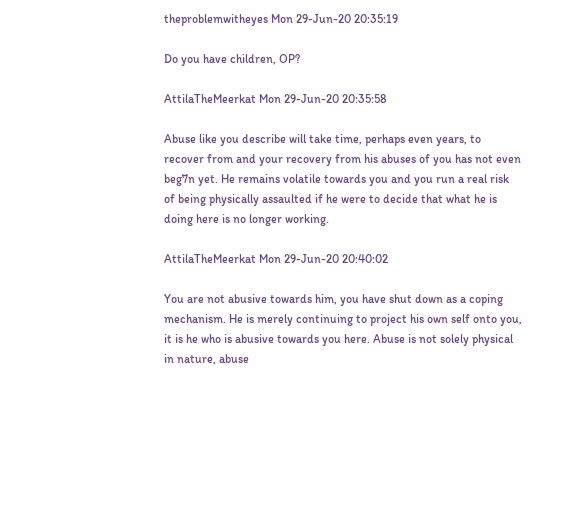theproblemwitheyes Mon 29-Jun-20 20:35:19

Do you have children, OP?

AttilaTheMeerkat Mon 29-Jun-20 20:35:58

Abuse like you describe will take time, perhaps even years, to recover from and your recovery from his abuses of you has not even beg7n yet. He remains volatile towards you and you run a real risk of being physically assaulted if he were to decide that what he is doing here is no longer working.

AttilaTheMeerkat Mon 29-Jun-20 20:40:02

You are not abusive towards him, you have shut down as a coping mechanism. He is merely continuing to project his own self onto you, it is he who is abusive towards you here. Abuse is not solely physical in nature, abuse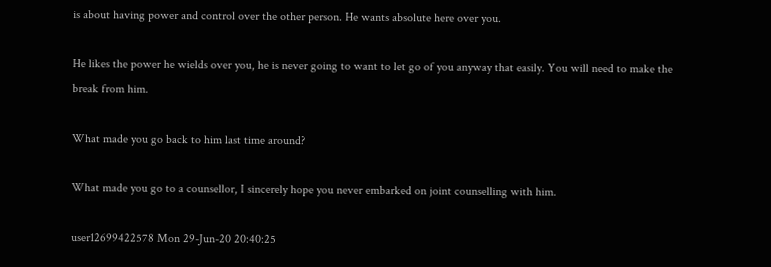is about having power and control over the other person. He wants absolute here over you.

He likes the power he wields over you, he is never going to want to let go of you anyway that easily. You will need to make the break from him.

What made you go back to him last time around?

What made you go to a counsellor, I sincerely hope you never embarked on joint counselling with him.

user12699422578 Mon 29-Jun-20 20:40:25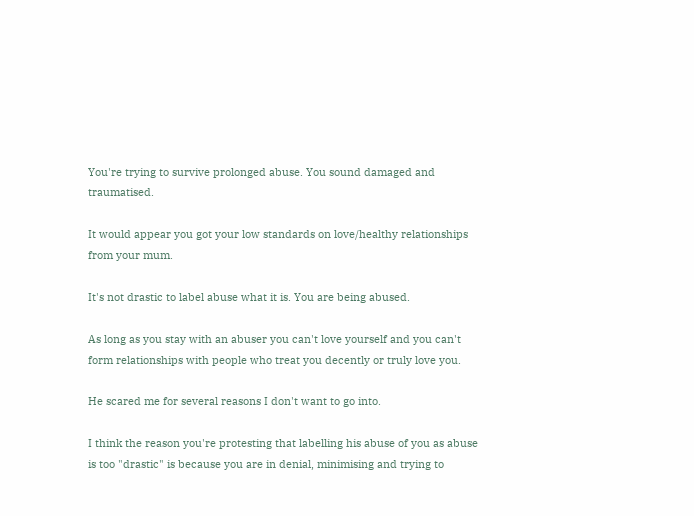You're trying to survive prolonged abuse. You sound damaged and traumatised.

It would appear you got your low standards on love/healthy relationships from your mum.

It's not drastic to label abuse what it is. You are being abused.

As long as you stay with an abuser you can't love yourself and you can't form relationships with people who treat you decently or truly love you.

He scared me for several reasons I don't want to go into.

I think the reason you're protesting that labelling his abuse of you as abuse is too "drastic" is because you are in denial, minimising and trying to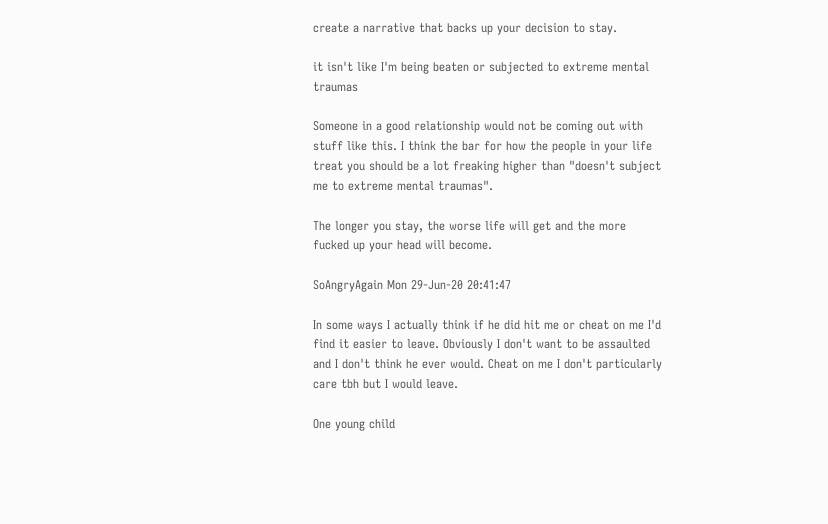create a narrative that backs up your decision to stay.

it isn't like I'm being beaten or subjected to extreme mental traumas

Someone in a good relationship would not be coming out with stuff like this. I think the bar for how the people in your life treat you should be a lot freaking higher than "doesn't subject me to extreme mental traumas".

The longer you stay, the worse life will get and the more fucked up your head will become.

SoAngryAgain Mon 29-Jun-20 20:41:47

In some ways I actually think if he did hit me or cheat on me I'd find it easier to leave. Obviously I don't want to be assaulted and I don't think he ever would. Cheat on me I don't particularly care tbh but I would leave.

One young child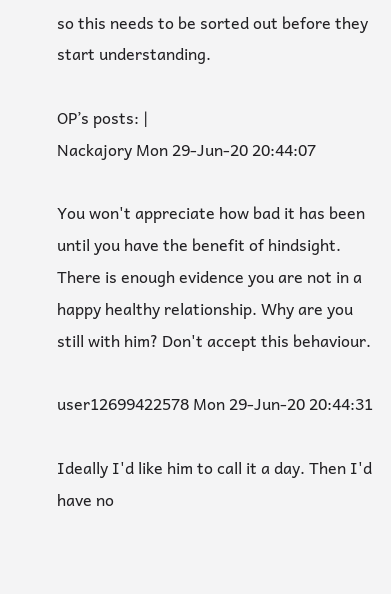so this needs to be sorted out before they start understanding.

OP’s posts: |
Nackajory Mon 29-Jun-20 20:44:07

You won't appreciate how bad it has been until you have the benefit of hindsight. There is enough evidence you are not in a happy healthy relationship. Why are you still with him? Don't accept this behaviour.

user12699422578 Mon 29-Jun-20 20:44:31

Ideally I'd like him to call it a day. Then I'd have no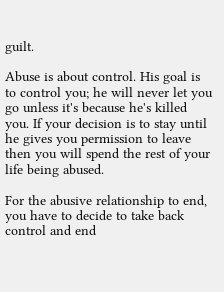guilt.

Abuse is about control. His goal is to control you; he will never let you go unless it's because he's killed you. If your decision is to stay until he gives you permission to leave then you will spend the rest of your life being abused.

For the abusive relationship to end, you have to decide to take back control and end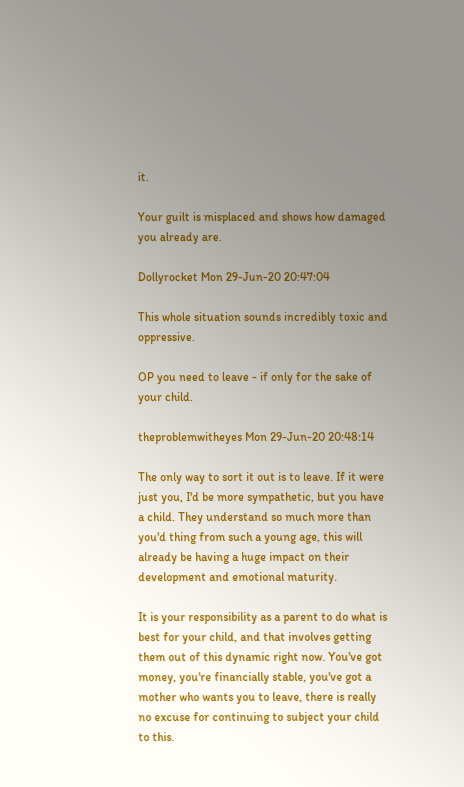it.

Your guilt is misplaced and shows how damaged you already are.

Dollyrocket Mon 29-Jun-20 20:47:04

This whole situation sounds incredibly toxic and oppressive.

OP you need to leave - if only for the sake of your child.

theproblemwitheyes Mon 29-Jun-20 20:48:14

The only way to sort it out is to leave. If it were just you, I'd be more sympathetic, but you have a child. They understand so much more than you'd thing from such a young age, this will already be having a huge impact on their development and emotional maturity.

It is your responsibility as a parent to do what is best for your child, and that involves getting them out of this dynamic right now. You've got money, you're financially stable, you've got a mother who wants you to leave, there is really no excuse for continuing to subject your child to this.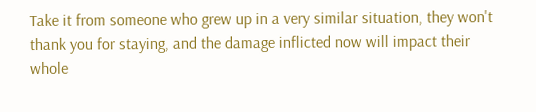Take it from someone who grew up in a very similar situation, they won't thank you for staying, and the damage inflicted now will impact their whole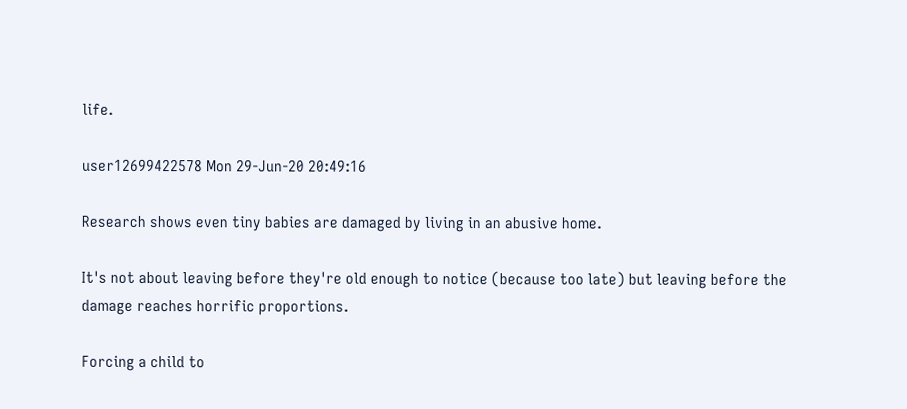life.

user12699422578 Mon 29-Jun-20 20:49:16

Research shows even tiny babies are damaged by living in an abusive home.

It's not about leaving before they're old enough to notice (because too late) but leaving before the damage reaches horrific proportions.

Forcing a child to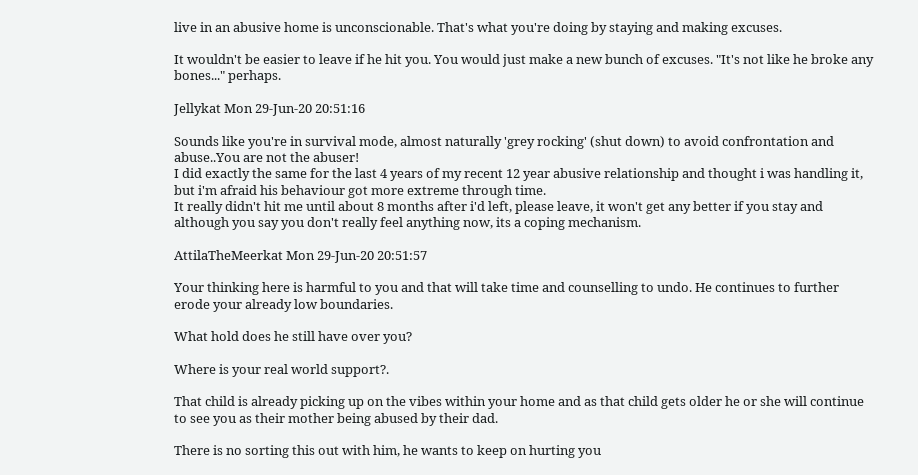live in an abusive home is unconscionable. That's what you're doing by staying and making excuses.

It wouldn't be easier to leave if he hit you. You would just make a new bunch of excuses. "It's not like he broke any bones..." perhaps.

Jellykat Mon 29-Jun-20 20:51:16

Sounds like you're in survival mode, almost naturally 'grey rocking' (shut down) to avoid confrontation and abuse..You are not the abuser!
I did exactly the same for the last 4 years of my recent 12 year abusive relationship and thought i was handling it, but i'm afraid his behaviour got more extreme through time.
It really didn't hit me until about 8 months after i'd left, please leave, it won't get any better if you stay and although you say you don't really feel anything now, its a coping mechanism.

AttilaTheMeerkat Mon 29-Jun-20 20:51:57

Your thinking here is harmful to you and that will take time and counselling to undo. He continues to further erode your already low boundaries.

What hold does he still have over you?

Where is your real world support?.

That child is already picking up on the vibes within your home and as that child gets older he or she will continue to see you as their mother being abused by their dad.

There is no sorting this out with him, he wants to keep on hurting you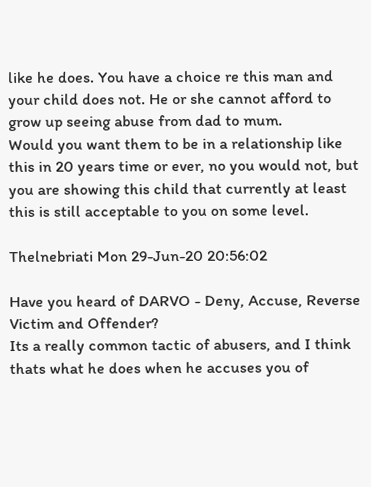like he does. You have a choice re this man and your child does not. He or she cannot afford to grow up seeing abuse from dad to mum.
Would you want them to be in a relationship like this in 20 years time or ever, no you would not, but you are showing this child that currently at least this is still acceptable to you on some level.

Thelnebriati Mon 29-Jun-20 20:56:02

Have you heard of DARVO - Deny, Accuse, Reverse Victim and Offender?
Its a really common tactic of abusers, and I think thats what he does when he accuses you of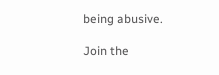being abusive.

Join the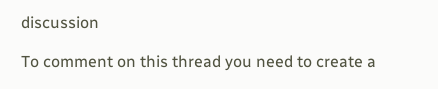discussion

To comment on this thread you need to create a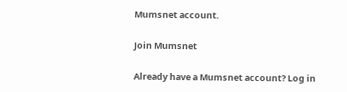Mumsnet account.

Join Mumsnet

Already have a Mumsnet account? Log in